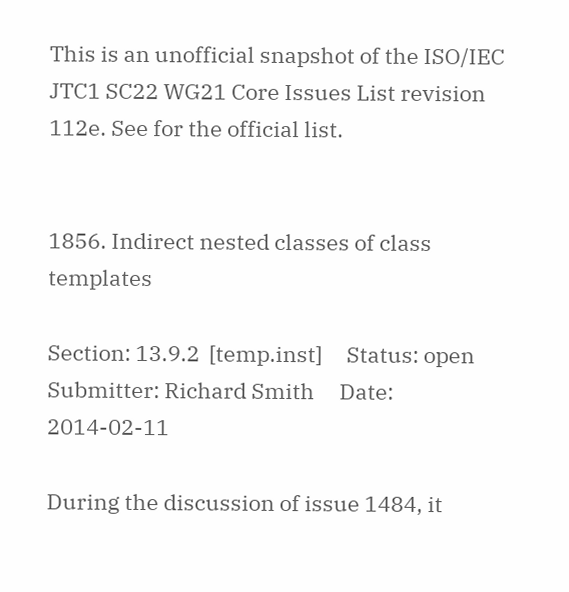This is an unofficial snapshot of the ISO/IEC JTC1 SC22 WG21 Core Issues List revision 112e. See for the official list.


1856. Indirect nested classes of class templates

Section: 13.9.2  [temp.inst]     Status: open     Submitter: Richard Smith     Date: 2014-02-11

During the discussion of issue 1484, it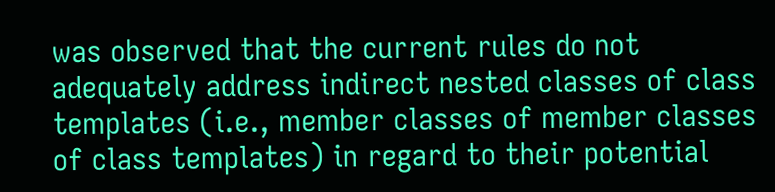was observed that the current rules do not adequately address indirect nested classes of class templates (i.e., member classes of member classes of class templates) in regard to their potential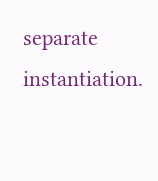separate instantiation.